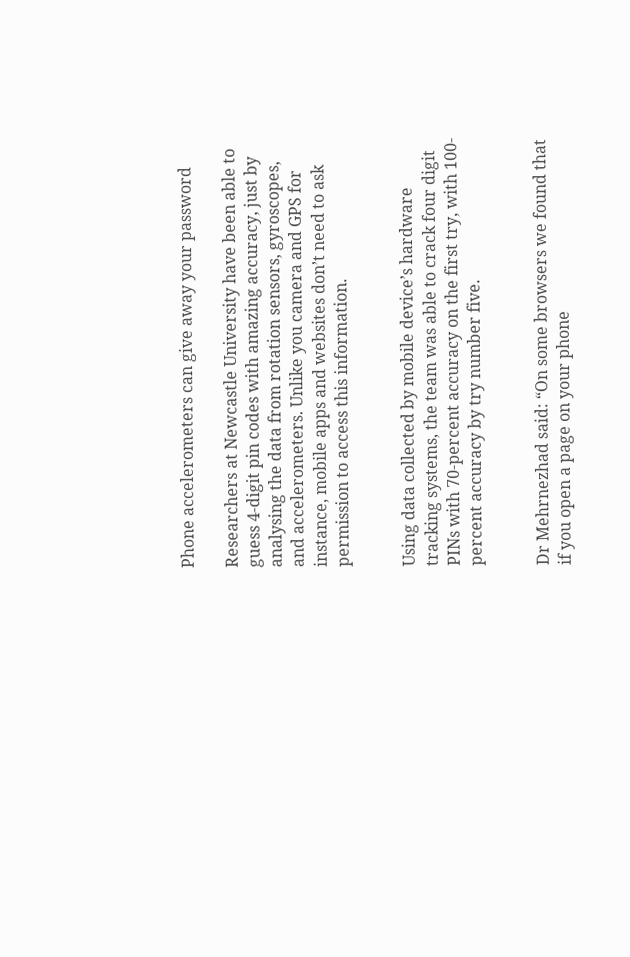Phone accelerometers can give away your password

Researchers at Newcastle University have been able to guess 4-digit pin codes with amazing accuracy, just by analysing the data from rotation sensors, gyroscopes, and accelerometers. Unlike you camera and GPS for instance, mobile apps and websites don’t need to ask permission to access this information.


Using data collected by mobile device’s hardware tracking systems, the team was able to crack four digit PINs with 70-percent accuracy on the first try, with 100-percent accuracy by try number five.


Dr Mehrnezhad said: “On some browsers we found that if you open a page on your phone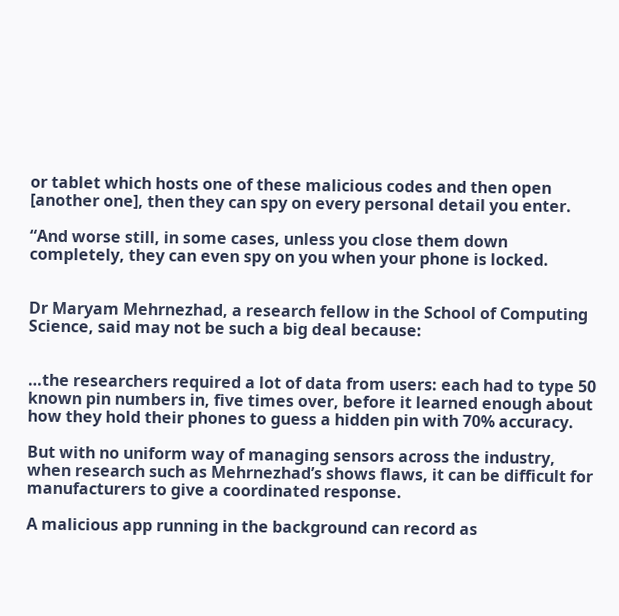or tablet which hosts one of these malicious codes and then open [another one], then they can spy on every personal detail you enter.

“And worse still, in some cases, unless you close them down completely, they can even spy on you when your phone is locked.


Dr Maryam Mehrnezhad, a research fellow in the School of Computing Science, said may not be such a big deal because:


…the researchers required a lot of data from users: each had to type 50 known pin numbers in, five times over, before it learned enough about how they hold their phones to guess a hidden pin with 70% accuracy.

But with no uniform way of managing sensors across the industry, when research such as Mehrnezhad’s shows flaws, it can be difficult for manufacturers to give a coordinated response.

A malicious app running in the background can record as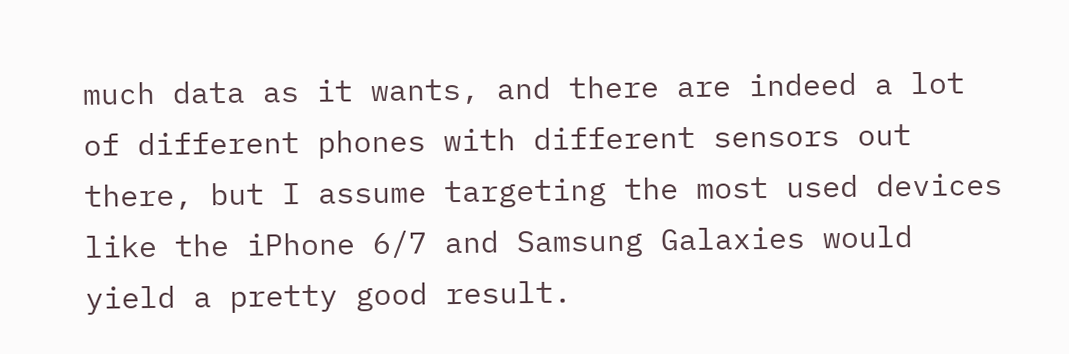much data as it wants, and there are indeed a lot of different phones with different sensors out there, but I assume targeting the most used devices like the iPhone 6/7 and Samsung Galaxies would yield a pretty good result.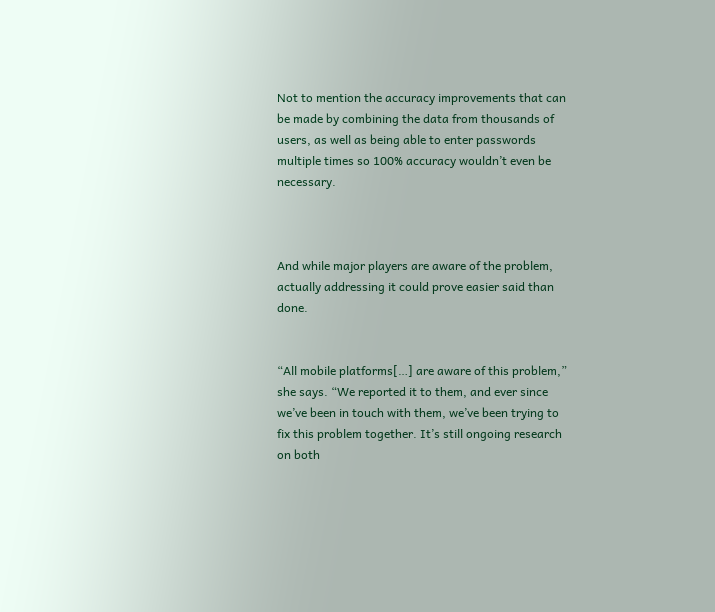Not to mention the accuracy improvements that can be made by combining the data from thousands of users, as well as being able to enter passwords multiple times so 100% accuracy wouldn’t even be necessary.



And while major players are aware of the problem, actually addressing it could prove easier said than done.


“All mobile platforms[…] are aware of this problem,” she says. “We reported it to them, and ever since we’ve been in touch with them, we’ve been trying to fix this problem together. It’s still ongoing research on both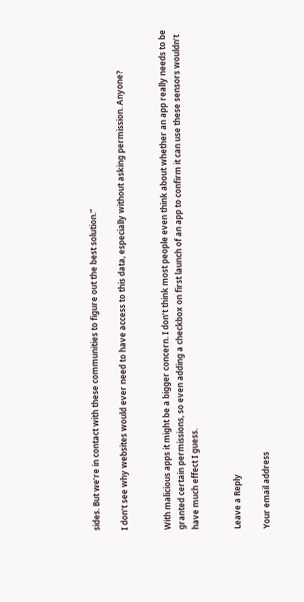sides. But we’re in contact with these communities to figure out the best solution.”

I don’t see why websites would ever need to have access to this data, especially without asking permission. Anyone?


With malicious apps it might be a bigger concern. I don’t think most people even think about whether an app really needs to be granted certain permissions, so even adding a checkbox on first launch of an app to confirm it can use these sensors wouldn’t have much effect I guess.


Leave a Reply

Your email address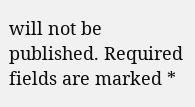will not be published. Required fields are marked *